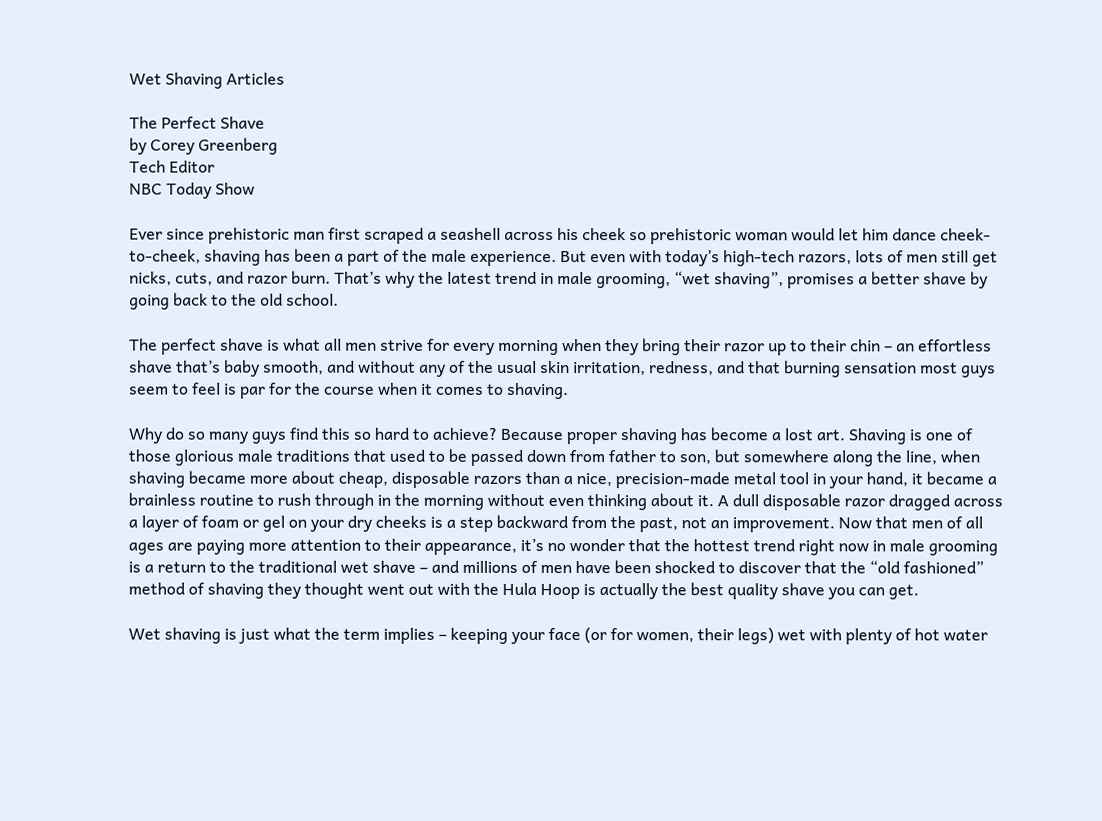Wet Shaving Articles

The Perfect Shave
by Corey Greenberg
Tech Editor
NBC Today Show

Ever since prehistoric man first scraped a seashell across his cheek so prehistoric woman would let him dance cheek-to-cheek, shaving has been a part of the male experience. But even with today’s high-tech razors, lots of men still get nicks, cuts, and razor burn. That’s why the latest trend in male grooming, “wet shaving”, promises a better shave by going back to the old school.

The perfect shave is what all men strive for every morning when they bring their razor up to their chin – an effortless shave that’s baby smooth, and without any of the usual skin irritation, redness, and that burning sensation most guys seem to feel is par for the course when it comes to shaving.

Why do so many guys find this so hard to achieve? Because proper shaving has become a lost art. Shaving is one of those glorious male traditions that used to be passed down from father to son, but somewhere along the line, when shaving became more about cheap, disposable razors than a nice, precision-made metal tool in your hand, it became a brainless routine to rush through in the morning without even thinking about it. A dull disposable razor dragged across a layer of foam or gel on your dry cheeks is a step backward from the past, not an improvement. Now that men of all ages are paying more attention to their appearance, it’s no wonder that the hottest trend right now in male grooming is a return to the traditional wet shave – and millions of men have been shocked to discover that the “old fashioned” method of shaving they thought went out with the Hula Hoop is actually the best quality shave you can get.

Wet shaving is just what the term implies – keeping your face (or for women, their legs) wet with plenty of hot water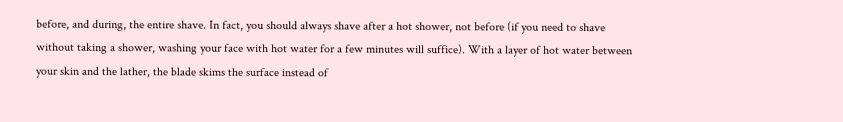before, and during, the entire shave. In fact, you should always shave after a hot shower, not before (if you need to shave without taking a shower, washing your face with hot water for a few minutes will suffice). With a layer of hot water between your skin and the lather, the blade skims the surface instead of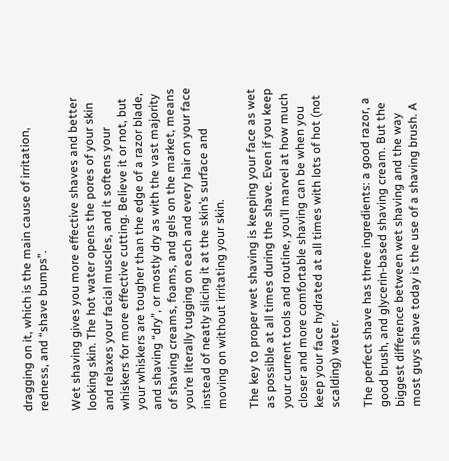dragging on it, which is the main cause of irritation, redness, and “shave bumps”.

Wet shaving gives you more effective shaves and better looking skin. The hot water opens the pores of your skin and relaxes your facial muscles, and it softens your whiskers for more effective cutting. Believe it or not, but your whiskers are tougher than the edge of a razor blade, and shaving “dry”, or mostly dry as with the vast majority of shaving creams, foams, and gels on the market, means you’re literally tugging on each and every hair on your face instead of neatly slicing it at the skin’s surface and moving on without irritating your skin.

The key to proper wet shaving is keeping your face as wet as possible at all times during the shave. Even if you keep your current tools and routine, you’ll marvel at how much closer and more comfortable shaving can be when you keep your face hydrated at all times with lots of hot (not scalding) water.

The perfect shave has three ingredients: a good razor, a good brush, and glycerin-based shaving cream. But the biggest difference between wet shaving and the way most guys shave today is the use of a shaving brush. A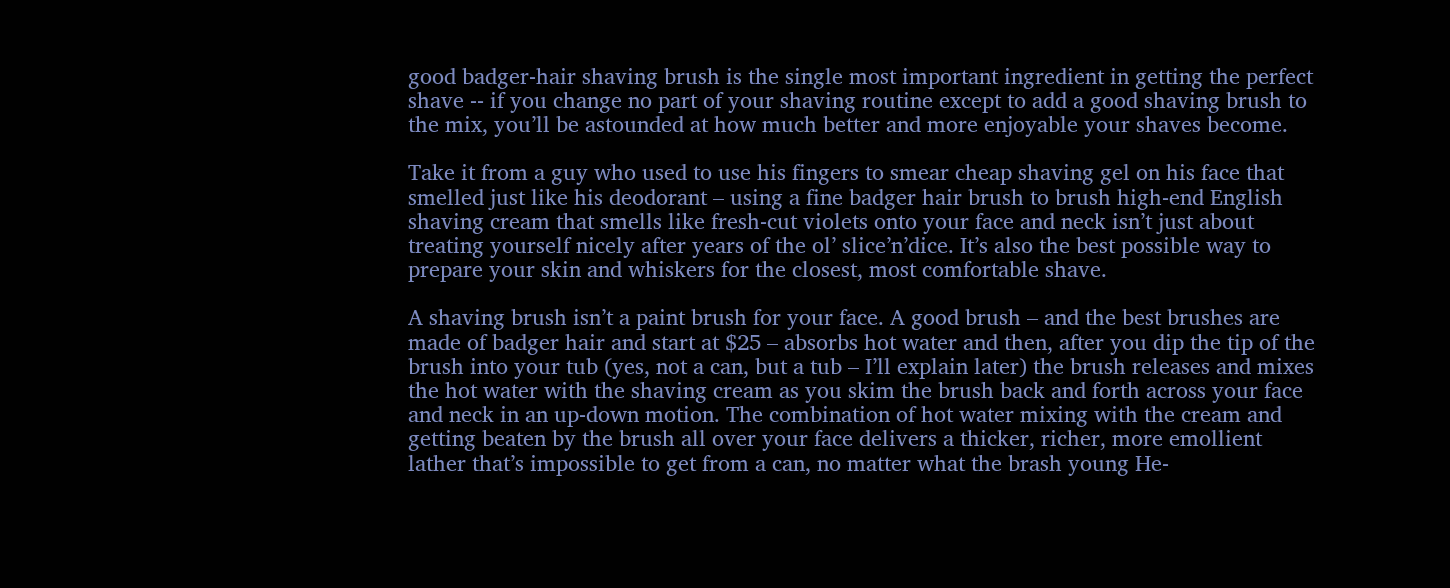good badger-hair shaving brush is the single most important ingredient in getting the perfect shave -- if you change no part of your shaving routine except to add a good shaving brush to the mix, you’ll be astounded at how much better and more enjoyable your shaves become.

Take it from a guy who used to use his fingers to smear cheap shaving gel on his face that smelled just like his deodorant – using a fine badger hair brush to brush high-end English shaving cream that smells like fresh-cut violets onto your face and neck isn’t just about treating yourself nicely after years of the ol’ slice’n’dice. It’s also the best possible way to prepare your skin and whiskers for the closest, most comfortable shave.

A shaving brush isn’t a paint brush for your face. A good brush – and the best brushes are made of badger hair and start at $25 – absorbs hot water and then, after you dip the tip of the brush into your tub (yes, not a can, but a tub – I’ll explain later) the brush releases and mixes the hot water with the shaving cream as you skim the brush back and forth across your face and neck in an up-down motion. The combination of hot water mixing with the cream and getting beaten by the brush all over your face delivers a thicker, richer, more emollient lather that’s impossible to get from a can, no matter what the brash young He-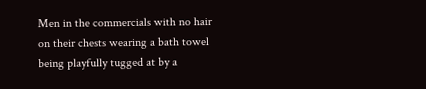Men in the commercials with no hair on their chests wearing a bath towel being playfully tugged at by a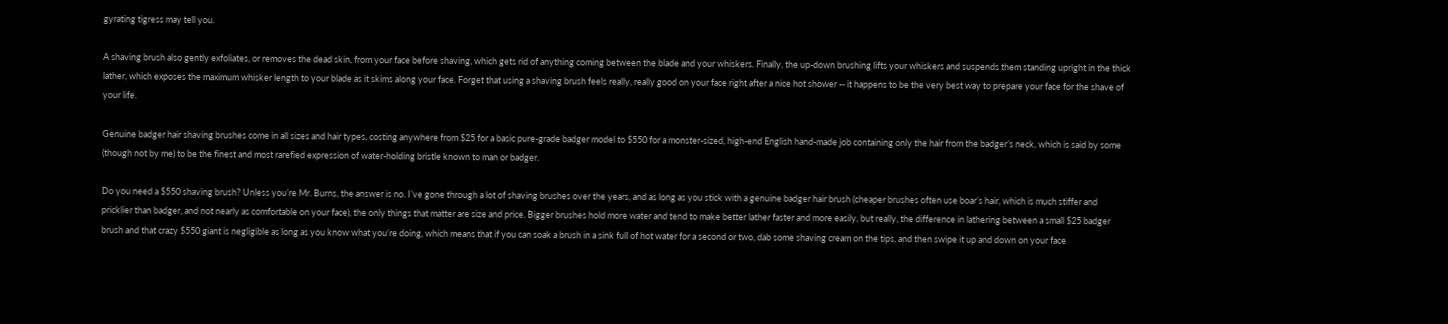gyrating tigress may tell you.

A shaving brush also gently exfoliates, or removes the dead skin, from your face before shaving, which gets rid of anything coming between the blade and your whiskers. Finally, the up-down brushing lifts your whiskers and suspends them standing upright in the thick lather, which exposes the maximum whisker length to your blade as it skims along your face. Forget that using a shaving brush feels really, really good on your face right after a nice hot shower -- it happens to be the very best way to prepare your face for the shave of your life.

Genuine badger hair shaving brushes come in all sizes and hair types, costing anywhere from $25 for a basic pure-grade badger model to $550 for a monster-sized, high-end English hand-made job containing only the hair from the badger’s neck, which is said by some (though not by me) to be the finest and most rarefied expression of water-holding bristle known to man or badger.

Do you need a $550 shaving brush? Unless you’re Mr. Burns, the answer is no. I’ve gone through a lot of shaving brushes over the years, and as long as you stick with a genuine badger hair brush (cheaper brushes often use boar’s hair, which is much stiffer and pricklier than badger, and not nearly as comfortable on your face), the only things that matter are size and price. Bigger brushes hold more water and tend to make better lather faster and more easily, but really, the difference in lathering between a small $25 badger brush and that crazy $550 giant is negligible as long as you know what you’re doing, which means that if you can soak a brush in a sink full of hot water for a second or two, dab some shaving cream on the tips, and then swipe it up and down on your face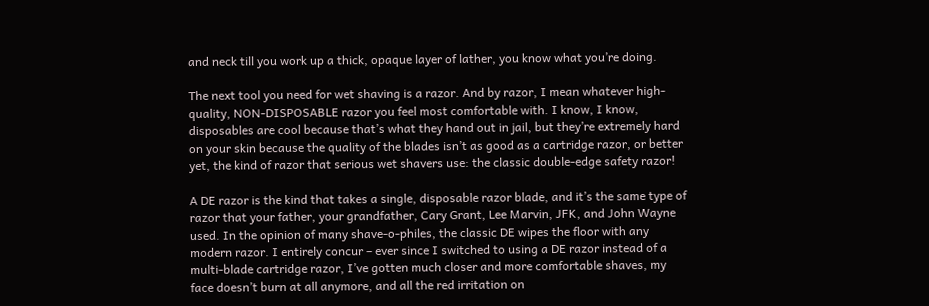and neck till you work up a thick, opaque layer of lather, you know what you’re doing.

The next tool you need for wet shaving is a razor. And by razor, I mean whatever high-quality, NON-DISPOSABLE razor you feel most comfortable with. I know, I know, disposables are cool because that’s what they hand out in jail, but they’re extremely hard on your skin because the quality of the blades isn’t as good as a cartridge razor, or better yet, the kind of razor that serious wet shavers use: the classic double-edge safety razor!

A DE razor is the kind that takes a single, disposable razor blade, and it’s the same type of razor that your father, your grandfather, Cary Grant, Lee Marvin, JFK, and John Wayne used. In the opinion of many shave-o-philes, the classic DE wipes the floor with any modern razor. I entirely concur – ever since I switched to using a DE razor instead of a multi-blade cartridge razor, I’ve gotten much closer and more comfortable shaves, my face doesn’t burn at all anymore, and all the red irritation on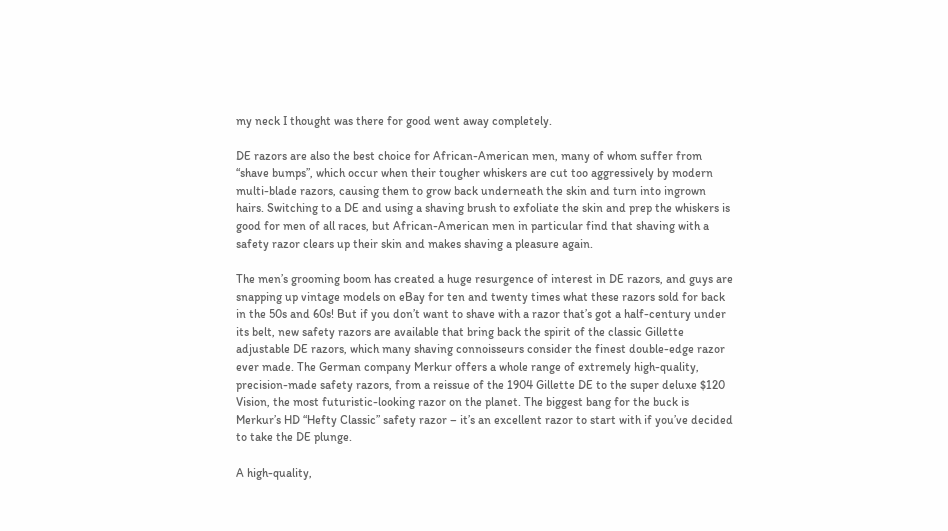my neck I thought was there for good went away completely.

DE razors are also the best choice for African-American men, many of whom suffer from “shave bumps”, which occur when their tougher whiskers are cut too aggressively by modern multi-blade razors, causing them to grow back underneath the skin and turn into ingrown hairs. Switching to a DE and using a shaving brush to exfoliate the skin and prep the whiskers is good for men of all races, but African-American men in particular find that shaving with a safety razor clears up their skin and makes shaving a pleasure again.

The men’s grooming boom has created a huge resurgence of interest in DE razors, and guys are snapping up vintage models on eBay for ten and twenty times what these razors sold for back in the 50s and 60s! But if you don’t want to shave with a razor that’s got a half-century under its belt, new safety razors are available that bring back the spirit of the classic Gillette adjustable DE razors, which many shaving connoisseurs consider the finest double-edge razor ever made. The German company Merkur offers a whole range of extremely high-quality, precision-made safety razors, from a reissue of the 1904 Gillette DE to the super deluxe $120 Vision, the most futuristic-looking razor on the planet. The biggest bang for the buck is Merkur’s HD “Hefty Classic” safety razor – it’s an excellent razor to start with if you’ve decided to take the DE plunge.

A high-quality,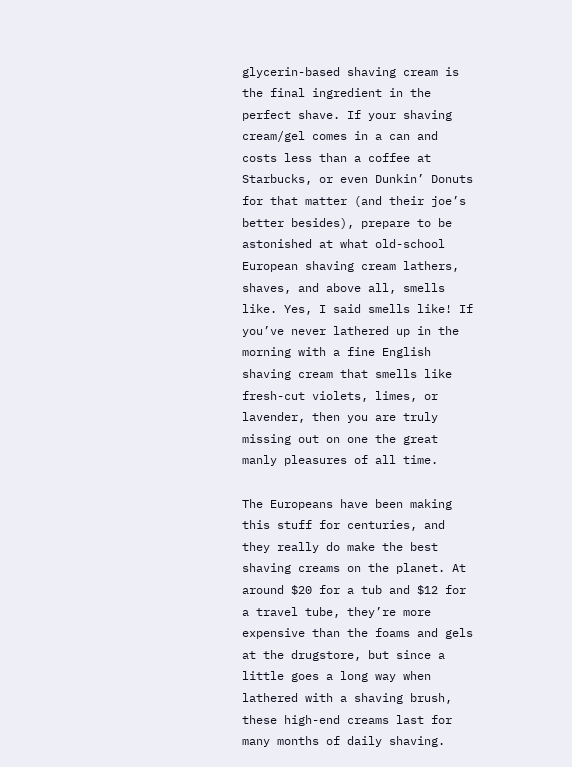glycerin-based shaving cream is the final ingredient in the perfect shave. If your shaving cream/gel comes in a can and costs less than a coffee at Starbucks, or even Dunkin’ Donuts for that matter (and their joe’s better besides), prepare to be astonished at what old-school European shaving cream lathers, shaves, and above all, smells like. Yes, I said smells like! If you’ve never lathered up in the morning with a fine English shaving cream that smells like fresh-cut violets, limes, or lavender, then you are truly missing out on one the great manly pleasures of all time.

The Europeans have been making this stuff for centuries, and they really do make the best shaving creams on the planet. At around $20 for a tub and $12 for a travel tube, they’re more expensive than the foams and gels at the drugstore, but since a little goes a long way when lathered with a shaving brush, these high-end creams last for many months of daily shaving.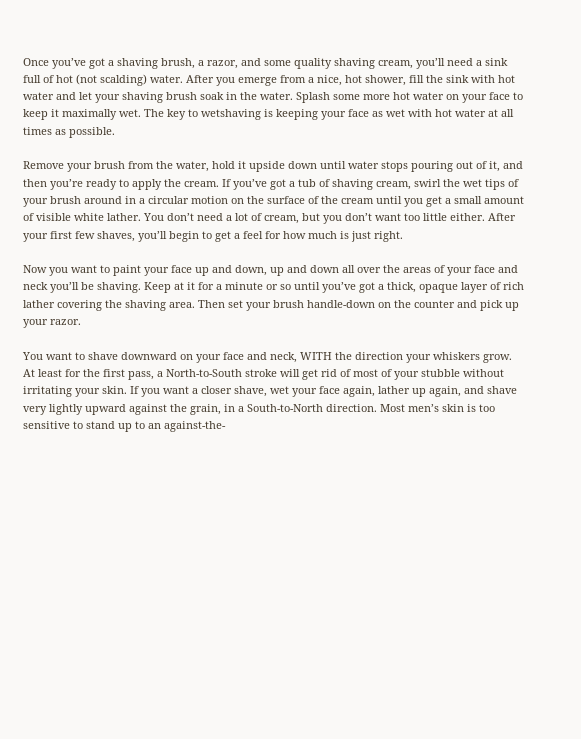Once you’ve got a shaving brush, a razor, and some quality shaving cream, you’ll need a sink full of hot (not scalding) water. After you emerge from a nice, hot shower, fill the sink with hot water and let your shaving brush soak in the water. Splash some more hot water on your face to keep it maximally wet. The key to wetshaving is keeping your face as wet with hot water at all times as possible.

Remove your brush from the water, hold it upside down until water stops pouring out of it, and then you’re ready to apply the cream. If you’ve got a tub of shaving cream, swirl the wet tips of your brush around in a circular motion on the surface of the cream until you get a small amount of visible white lather. You don’t need a lot of cream, but you don’t want too little either. After your first few shaves, you’ll begin to get a feel for how much is just right.

Now you want to paint your face up and down, up and down all over the areas of your face and neck you’ll be shaving. Keep at it for a minute or so until you’ve got a thick, opaque layer of rich lather covering the shaving area. Then set your brush handle-down on the counter and pick up your razor.

You want to shave downward on your face and neck, WITH the direction your whiskers grow. At least for the first pass, a North-to-South stroke will get rid of most of your stubble without irritating your skin. If you want a closer shave, wet your face again, lather up again, and shave very lightly upward against the grain, in a South-to-North direction. Most men’s skin is too sensitive to stand up to an against-the-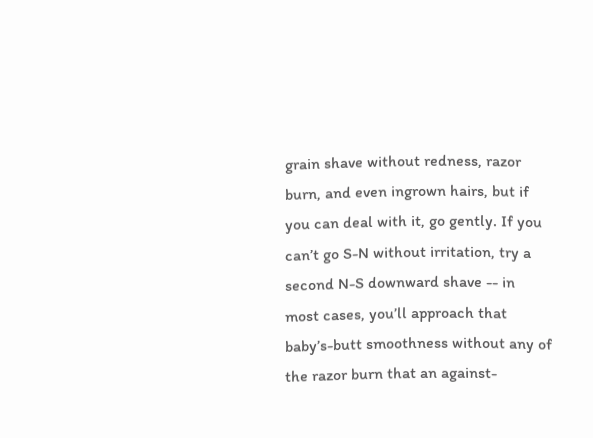grain shave without redness, razor burn, and even ingrown hairs, but if you can deal with it, go gently. If you can’t go S-N without irritation, try a second N-S downward shave -- in most cases, you’ll approach that baby’s-butt smoothness without any of the razor burn that an against-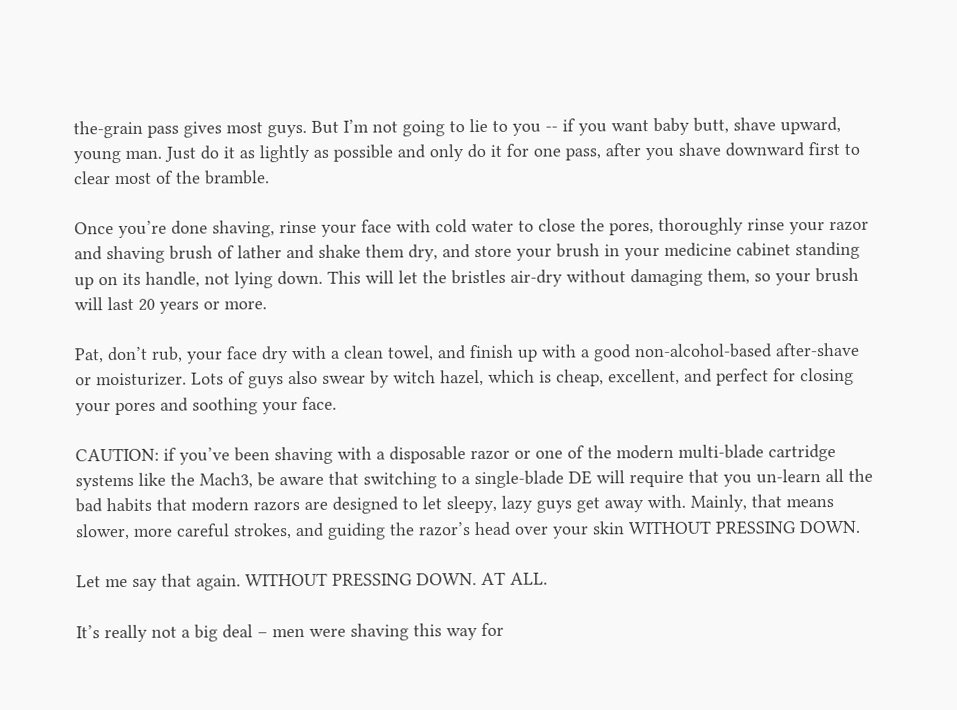the-grain pass gives most guys. But I’m not going to lie to you -- if you want baby butt, shave upward, young man. Just do it as lightly as possible and only do it for one pass, after you shave downward first to clear most of the bramble.

Once you’re done shaving, rinse your face with cold water to close the pores, thoroughly rinse your razor and shaving brush of lather and shake them dry, and store your brush in your medicine cabinet standing up on its handle, not lying down. This will let the bristles air-dry without damaging them, so your brush will last 20 years or more.

Pat, don’t rub, your face dry with a clean towel, and finish up with a good non-alcohol-based after-shave or moisturizer. Lots of guys also swear by witch hazel, which is cheap, excellent, and perfect for closing your pores and soothing your face.

CAUTION: if you’ve been shaving with a disposable razor or one of the modern multi-blade cartridge systems like the Mach3, be aware that switching to a single-blade DE will require that you un-learn all the bad habits that modern razors are designed to let sleepy, lazy guys get away with. Mainly, that means slower, more careful strokes, and guiding the razor’s head over your skin WITHOUT PRESSING DOWN.

Let me say that again. WITHOUT PRESSING DOWN. AT ALL.

It’s really not a big deal – men were shaving this way for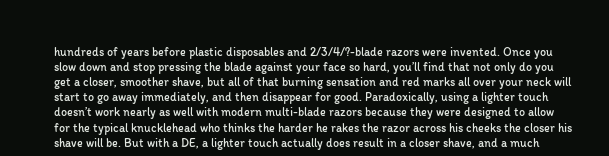hundreds of years before plastic disposables and 2/3/4/?-blade razors were invented. Once you slow down and stop pressing the blade against your face so hard, you’ll find that not only do you get a closer, smoother shave, but all of that burning sensation and red marks all over your neck will start to go away immediately, and then disappear for good. Paradoxically, using a lighter touch doesn’t work nearly as well with modern multi-blade razors because they were designed to allow for the typical knucklehead who thinks the harder he rakes the razor across his cheeks the closer his shave will be. But with a DE, a lighter touch actually does result in a closer shave, and a much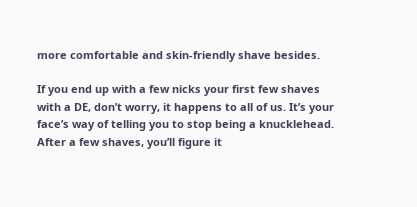more comfortable and skin-friendly shave besides.

If you end up with a few nicks your first few shaves with a DE, don’t worry, it happens to all of us. It’s your face’s way of telling you to stop being a knucklehead. After a few shaves, you’ll figure it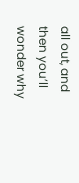all out, and then you’ll wonder why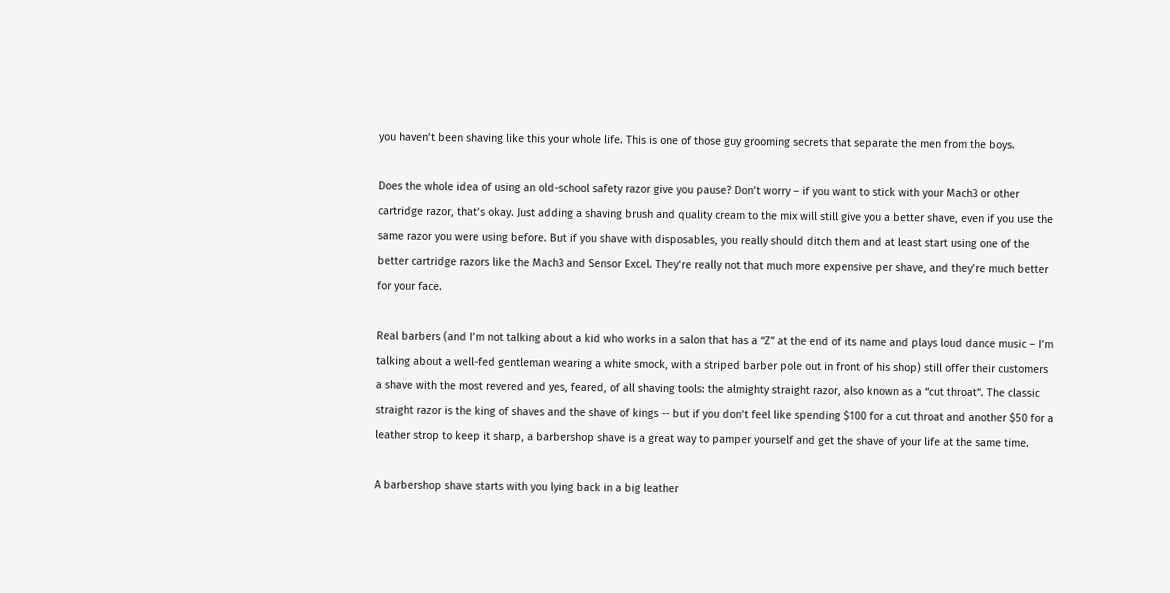you haven’t been shaving like this your whole life. This is one of those guy grooming secrets that separate the men from the boys.

Does the whole idea of using an old-school safety razor give you pause? Don’t worry – if you want to stick with your Mach3 or other cartridge razor, that’s okay. Just adding a shaving brush and quality cream to the mix will still give you a better shave, even if you use the same razor you were using before. But if you shave with disposables, you really should ditch them and at least start using one of the better cartridge razors like the Mach3 and Sensor Excel. They’re really not that much more expensive per shave, and they’re much better for your face.

Real barbers (and I’m not talking about a kid who works in a salon that has a “Z” at the end of its name and plays loud dance music – I’m talking about a well-fed gentleman wearing a white smock, with a striped barber pole out in front of his shop) still offer their customers a shave with the most revered and yes, feared, of all shaving tools: the almighty straight razor, also known as a “cut throat”. The classic straight razor is the king of shaves and the shave of kings -- but if you don’t feel like spending $100 for a cut throat and another $50 for a leather strop to keep it sharp, a barbershop shave is a great way to pamper yourself and get the shave of your life at the same time.

A barbershop shave starts with you lying back in a big leather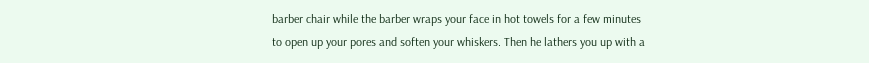barber chair while the barber wraps your face in hot towels for a few minutes to open up your pores and soften your whiskers. Then he lathers you up with a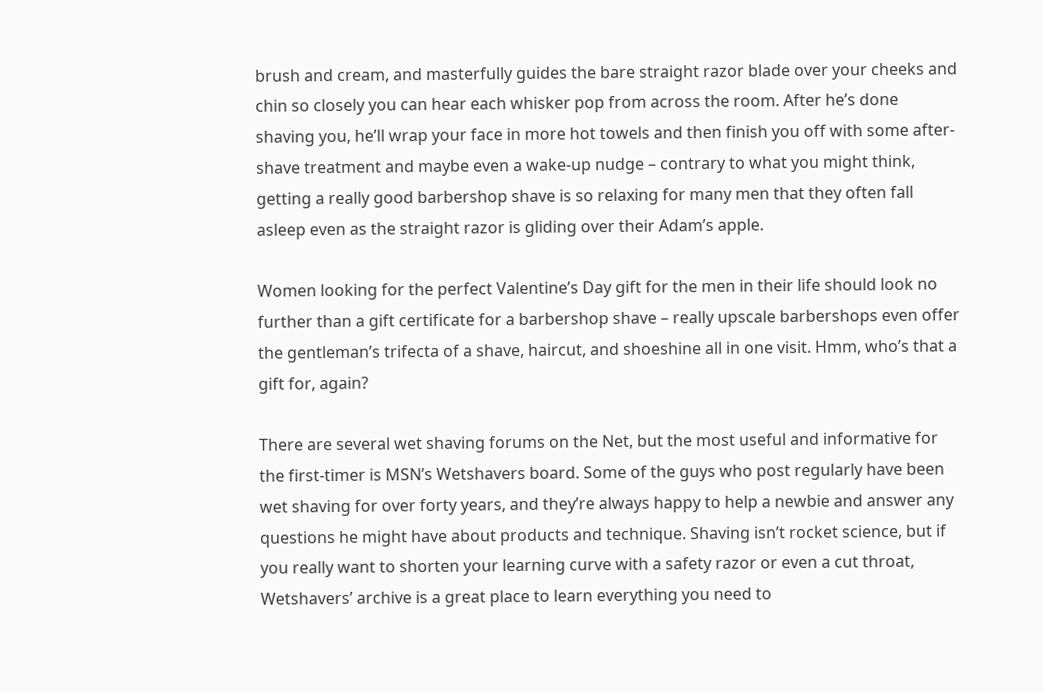brush and cream, and masterfully guides the bare straight razor blade over your cheeks and chin so closely you can hear each whisker pop from across the room. After he’s done shaving you, he’ll wrap your face in more hot towels and then finish you off with some after-shave treatment and maybe even a wake-up nudge – contrary to what you might think, getting a really good barbershop shave is so relaxing for many men that they often fall asleep even as the straight razor is gliding over their Adam’s apple.

Women looking for the perfect Valentine’s Day gift for the men in their life should look no further than a gift certificate for a barbershop shave – really upscale barbershops even offer the gentleman’s trifecta of a shave, haircut, and shoeshine all in one visit. Hmm, who’s that a gift for, again?

There are several wet shaving forums on the Net, but the most useful and informative for the first-timer is MSN’s Wetshavers board. Some of the guys who post regularly have been wet shaving for over forty years, and they’re always happy to help a newbie and answer any questions he might have about products and technique. Shaving isn’t rocket science, but if you really want to shorten your learning curve with a safety razor or even a cut throat, Wetshavers’ archive is a great place to learn everything you need to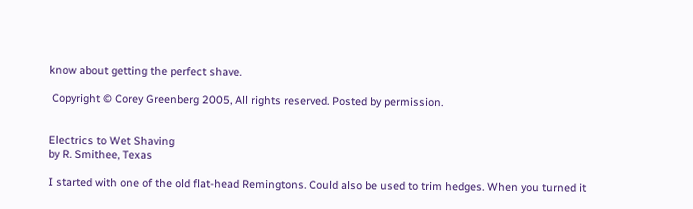know about getting the perfect shave.

 Copyright © Corey Greenberg 2005, All rights reserved. Posted by permission.


Electrics to Wet Shaving
by R. Smithee, Texas

I started with one of the old flat-head Remingtons. Could also be used to trim hedges. When you turned it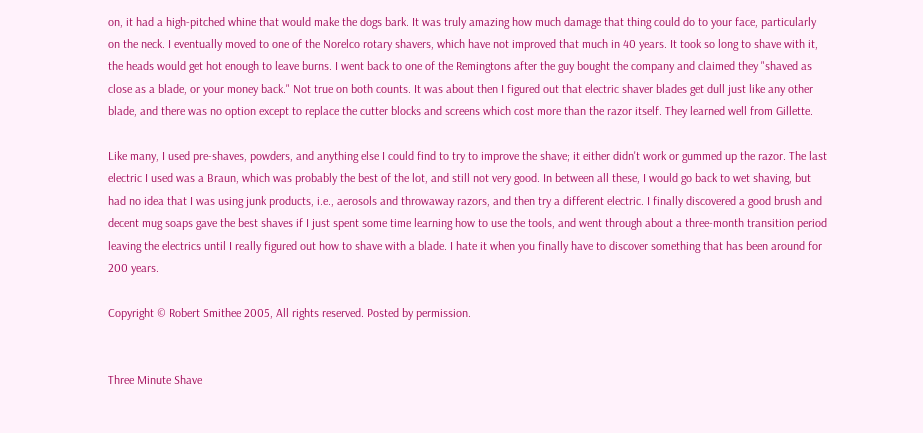on, it had a high-pitched whine that would make the dogs bark. It was truly amazing how much damage that thing could do to your face, particularly on the neck. I eventually moved to one of the Norelco rotary shavers, which have not improved that much in 40 years. It took so long to shave with it, the heads would get hot enough to leave burns. I went back to one of the Remingtons after the guy bought the company and claimed they "shaved as close as a blade, or your money back." Not true on both counts. It was about then I figured out that electric shaver blades get dull just like any other blade, and there was no option except to replace the cutter blocks and screens which cost more than the razor itself. They learned well from Gillette.

Like many, I used pre-shaves, powders, and anything else I could find to try to improve the shave; it either didn't work or gummed up the razor. The last electric I used was a Braun, which was probably the best of the lot, and still not very good. In between all these, I would go back to wet shaving, but had no idea that I was using junk products, i.e., aerosols and throwaway razors, and then try a different electric. I finally discovered a good brush and decent mug soaps gave the best shaves if I just spent some time learning how to use the tools, and went through about a three-month transition period leaving the electrics until I really figured out how to shave with a blade. I hate it when you finally have to discover something that has been around for 200 years.

Copyright © Robert Smithee 2005, All rights reserved. Posted by permission.


Three Minute Shave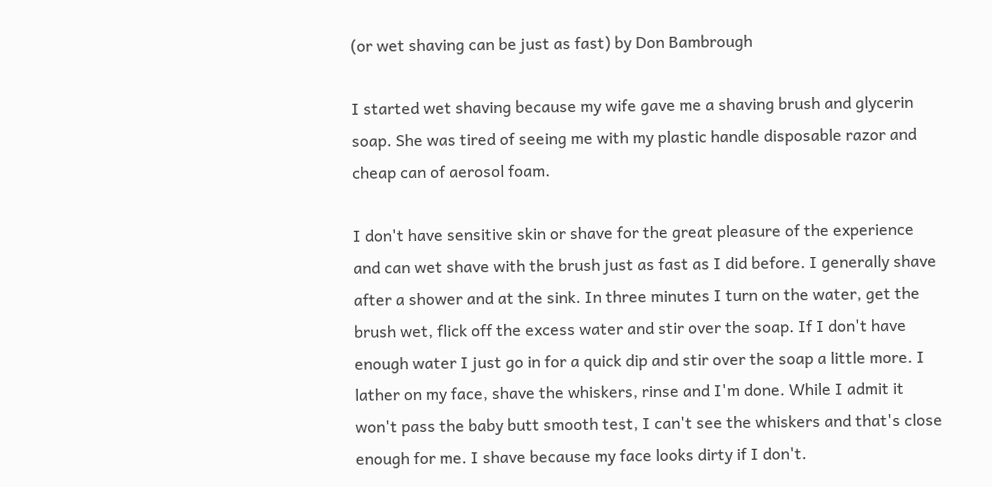(or wet shaving can be just as fast) by Don Bambrough

I started wet shaving because my wife gave me a shaving brush and glycerin soap. She was tired of seeing me with my plastic handle disposable razor and cheap can of aerosol foam.

I don't have sensitive skin or shave for the great pleasure of the experience and can wet shave with the brush just as fast as I did before. I generally shave after a shower and at the sink. In three minutes I turn on the water, get the brush wet, flick off the excess water and stir over the soap. If I don't have enough water I just go in for a quick dip and stir over the soap a little more. I lather on my face, shave the whiskers, rinse and I'm done. While I admit it won't pass the baby butt smooth test, I can't see the whiskers and that's close enough for me. I shave because my face looks dirty if I don't.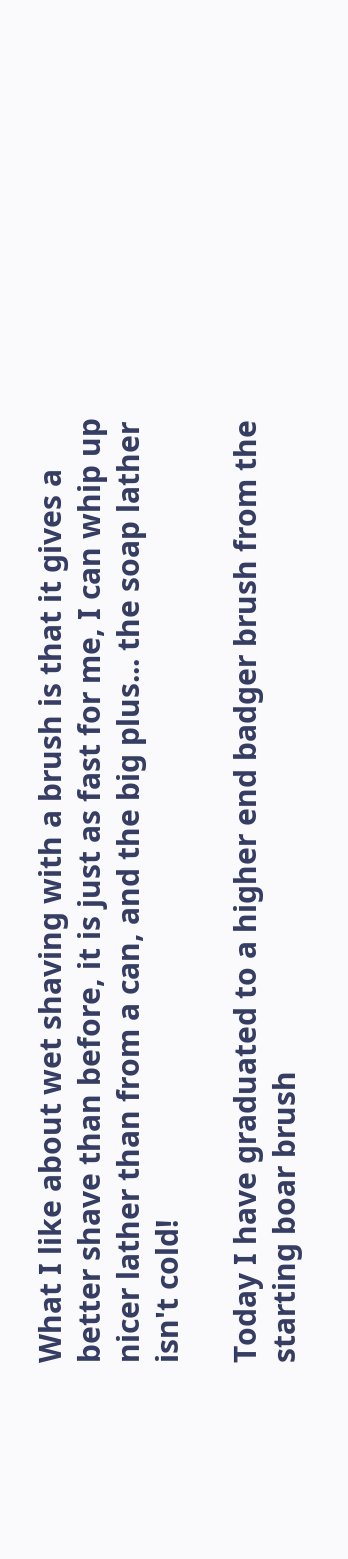What I like about wet shaving with a brush is that it gives a better shave than before, it is just as fast for me, I can whip up nicer lather than from a can, and the big plus... the soap lather isn't cold!

Today I have graduated to a higher end badger brush from the starting boar brush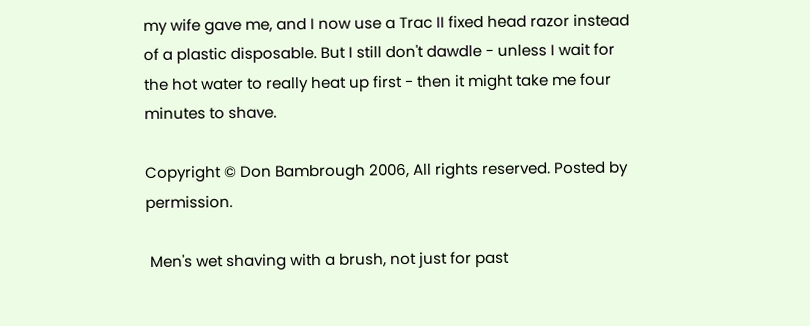my wife gave me, and I now use a Trac II fixed head razor instead of a plastic disposable. But I still don't dawdle - unless I wait for the hot water to really heat up first - then it might take me four minutes to shave.

Copyright © Don Bambrough 2006, All rights reserved. Posted by permission.

 Men's wet shaving with a brush, not just for past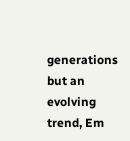generations but an evolving trend, Em